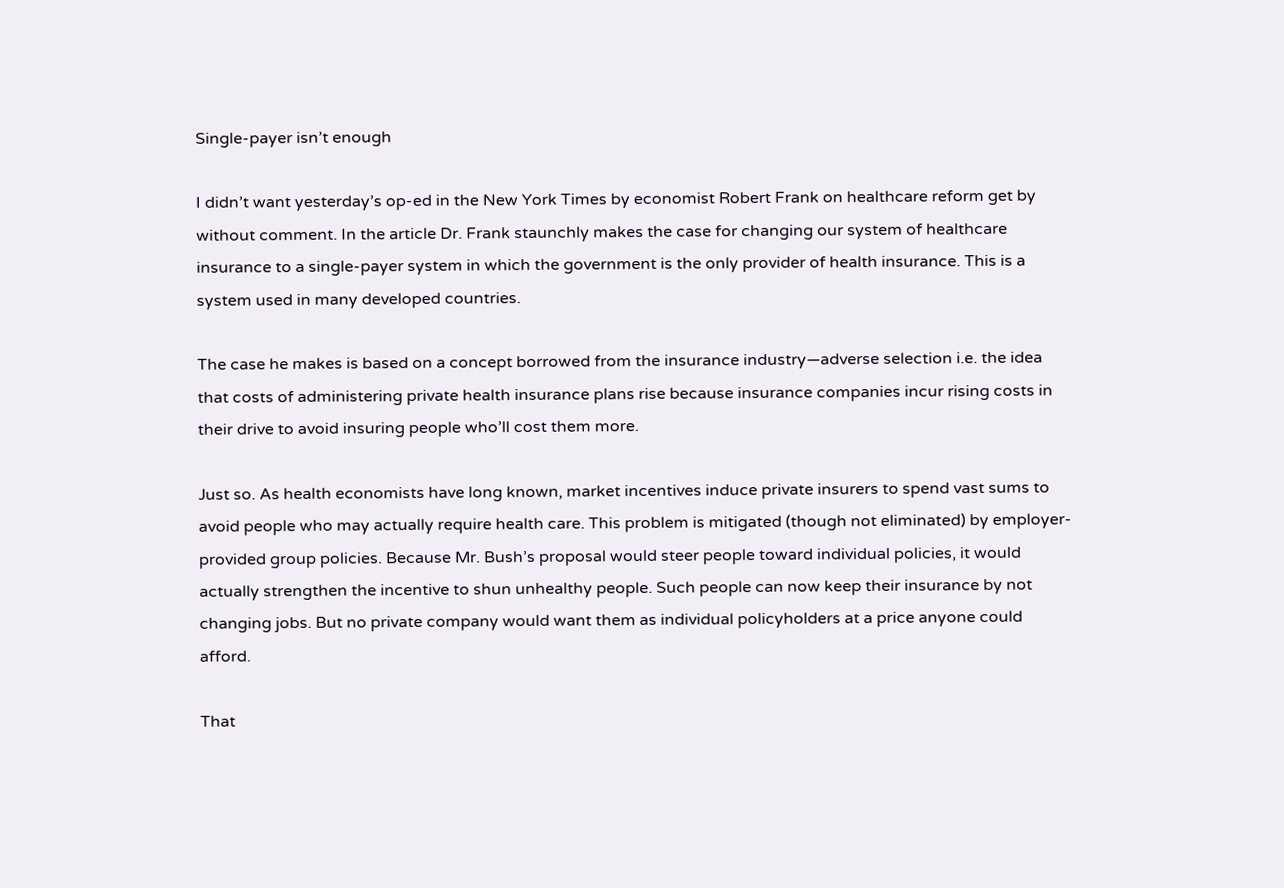Single-payer isn’t enough

I didn’t want yesterday’s op-ed in the New York Times by economist Robert Frank on healthcare reform get by without comment. In the article Dr. Frank staunchly makes the case for changing our system of healthcare insurance to a single-payer system in which the government is the only provider of health insurance. This is a system used in many developed countries.

The case he makes is based on a concept borrowed from the insurance industry—adverse selection i.e. the idea that costs of administering private health insurance plans rise because insurance companies incur rising costs in their drive to avoid insuring people who’ll cost them more.

Just so. As health economists have long known, market incentives induce private insurers to spend vast sums to avoid people who may actually require health care. This problem is mitigated (though not eliminated) by employer-provided group policies. Because Mr. Bush’s proposal would steer people toward individual policies, it would actually strengthen the incentive to shun unhealthy people. Such people can now keep their insurance by not changing jobs. But no private company would want them as individual policyholders at a price anyone could afford.

That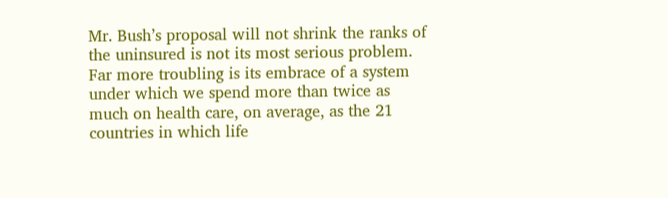Mr. Bush’s proposal will not shrink the ranks of the uninsured is not its most serious problem. Far more troubling is its embrace of a system under which we spend more than twice as much on health care, on average, as the 21 countries in which life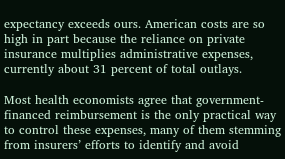expectancy exceeds ours. American costs are so high in part because the reliance on private insurance multiplies administrative expenses, currently about 31 percent of total outlays.

Most health economists agree that government-financed reimbursement is the only practical way to control these expenses, many of them stemming from insurers’ efforts to identify and avoid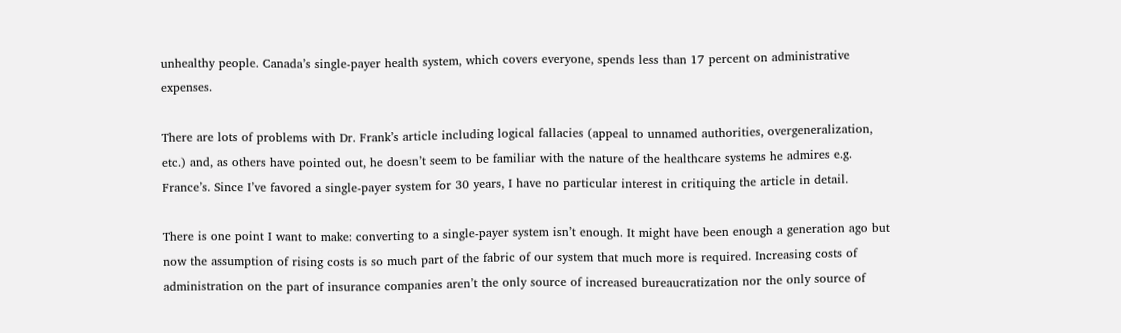unhealthy people. Canada’s single-payer health system, which covers everyone, spends less than 17 percent on administrative expenses.

There are lots of problems with Dr. Frank’s article including logical fallacies (appeal to unnamed authorities, overgeneralization, etc.) and, as others have pointed out, he doesn’t seem to be familiar with the nature of the healthcare systems he admires e.g. France’s. Since I’ve favored a single-payer system for 30 years, I have no particular interest in critiquing the article in detail.

There is one point I want to make: converting to a single-payer system isn’t enough. It might have been enough a generation ago but now the assumption of rising costs is so much part of the fabric of our system that much more is required. Increasing costs of administration on the part of insurance companies aren’t the only source of increased bureaucratization nor the only source of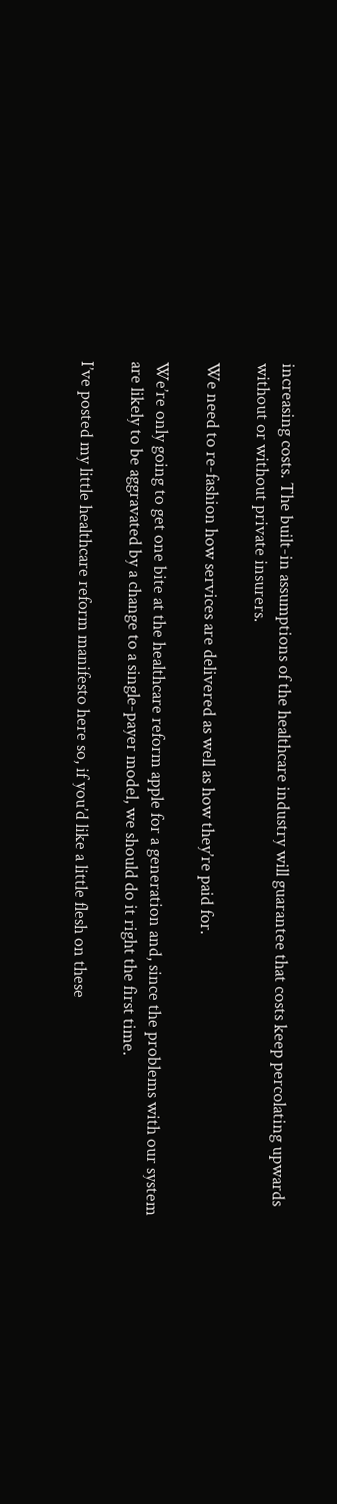increasing costs. The built-in assumptions of the healthcare industry will guarantee that costs keep percolating upwards without or without private insurers.

We need to re-fashion how services are delivered as well as how they’re paid for.

We’re only going to get one bite at the healthcare reform apple for a generation and, since the problems with our system are likely to be aggravated by a change to a single-payer model, we should do it right the first time.

I’ve posted my little healthcare reform manifesto here so, if you’d like a little flesh on these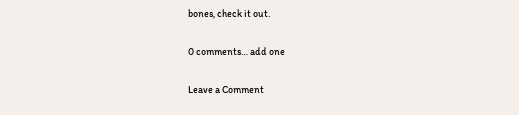bones, check it out.

0 comments… add one

Leave a Comment